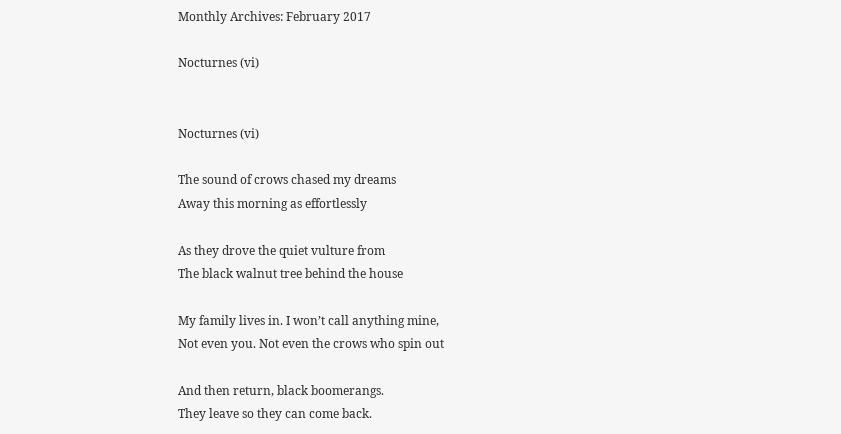Monthly Archives: February 2017

Nocturnes (vi)


Nocturnes (vi)

The sound of crows chased my dreams
Away this morning as effortlessly

As they drove the quiet vulture from
The black walnut tree behind the house

My family lives in. I won’t call anything mine,
Not even you. Not even the crows who spin out

And then return, black boomerangs.
They leave so they can come back.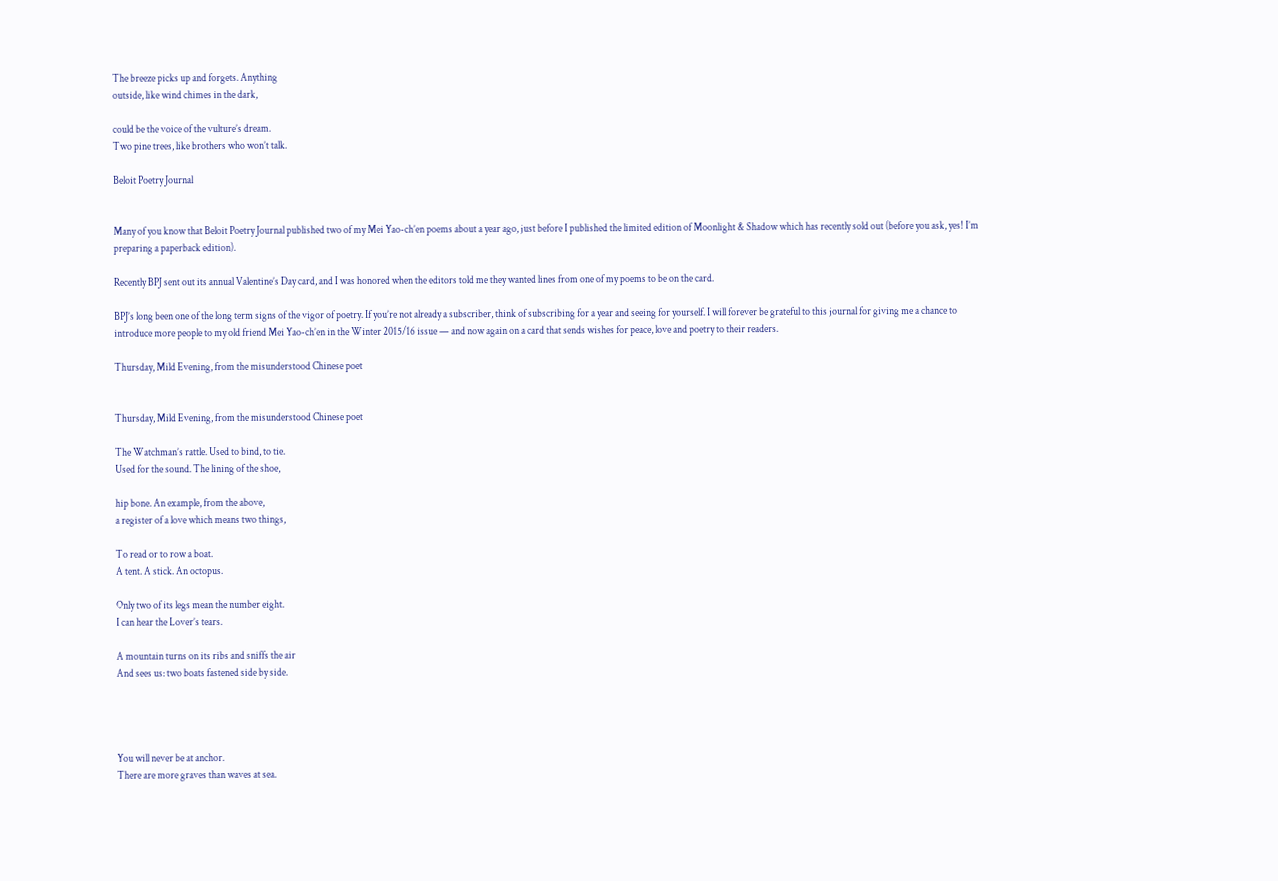The breeze picks up and forgets. Anything
outside, like wind chimes in the dark,

could be the voice of the vulture’s dream.
Two pine trees, like brothers who won’t talk.

Beloit Poetry Journal


Many of you know that Beloit Poetry Journal published two of my Mei Yao-ch’en poems about a year ago, just before I published the limited edition of Moonlight & Shadow which has recently sold out (before you ask, yes! I’m preparing a paperback edition).

Recently BPJ sent out its annual Valentine’s Day card, and I was honored when the editors told me they wanted lines from one of my poems to be on the card.

BPJ’s long been one of the long term signs of the vigor of poetry. If you’re not already a subscriber, think of subscribing for a year and seeing for yourself. I will forever be grateful to this journal for giving me a chance to introduce more people to my old friend Mei Yao-ch’en in the Winter 2015/16 issue — and now again on a card that sends wishes for peace, love and poetry to their readers.

Thursday, Mild Evening, from the misunderstood Chinese poet


Thursday, Mild Evening, from the misunderstood Chinese poet

The Watchman’s rattle. Used to bind, to tie.
Used for the sound. The lining of the shoe,

hip bone. An example, from the above,
a register of a love which means two things,

To read or to row a boat.
A tent. A stick. An octopus.

Only two of its legs mean the number eight.
I can hear the Lover’s tears.

A mountain turns on its ribs and sniffs the air
And sees us: two boats fastened side by side.




You will never be at anchor.
There are more graves than waves at sea.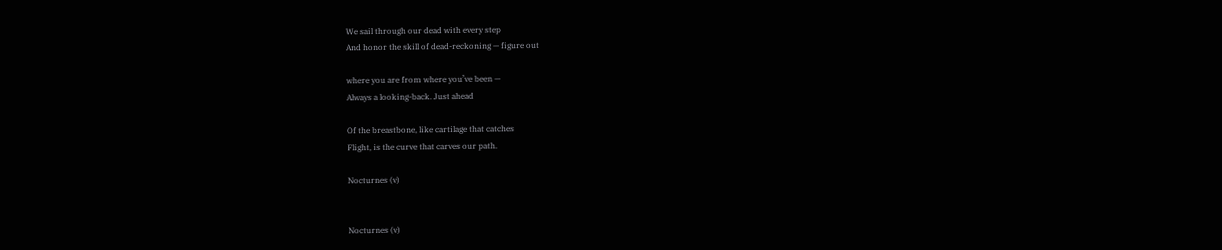We sail through our dead with every step
And honor the skill of dead-reckoning — figure out

where you are from where you’ve been —
Always a looking-back. Just ahead

Of the breastbone, like cartilage that catches
Flight, is the curve that carves our path.

Nocturnes (v)


Nocturnes (v)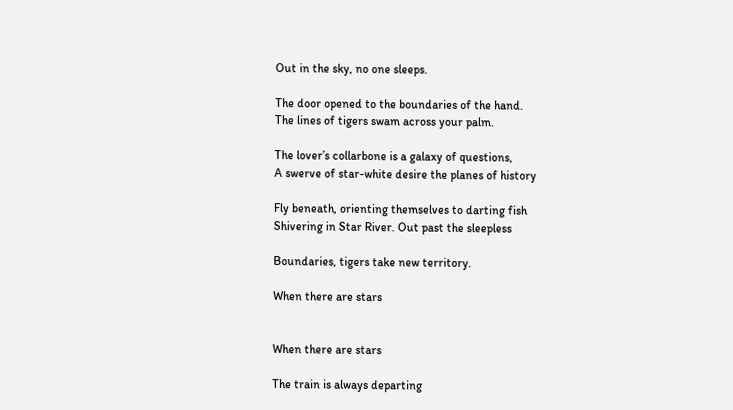Out in the sky, no one sleeps.

The door opened to the boundaries of the hand.
The lines of tigers swam across your palm.

The lover’s collarbone is a galaxy of questions,
A swerve of star-white desire the planes of history

Fly beneath, orienting themselves to darting fish
Shivering in Star River. Out past the sleepless

Boundaries, tigers take new territory.

When there are stars


When there are stars

The train is always departing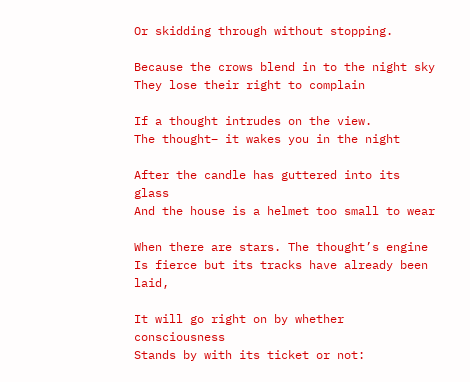Or skidding through without stopping.

Because the crows blend in to the night sky
They lose their right to complain

If a thought intrudes on the view.
The thought– it wakes you in the night

After the candle has guttered into its glass
And the house is a helmet too small to wear

When there are stars. The thought’s engine
Is fierce but its tracks have already been laid,

It will go right on by whether consciousness
Stands by with its ticket or not: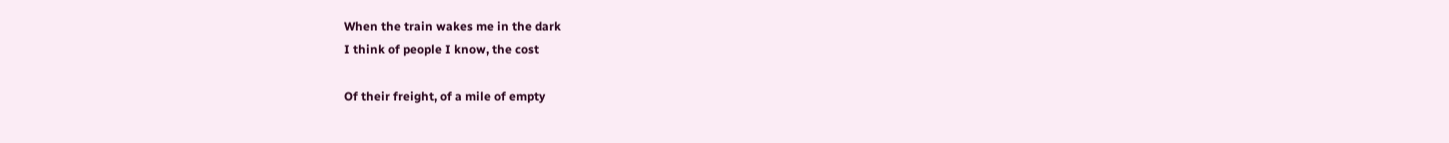When the train wakes me in the dark
I think of people I know, the cost

Of their freight, of a mile of empty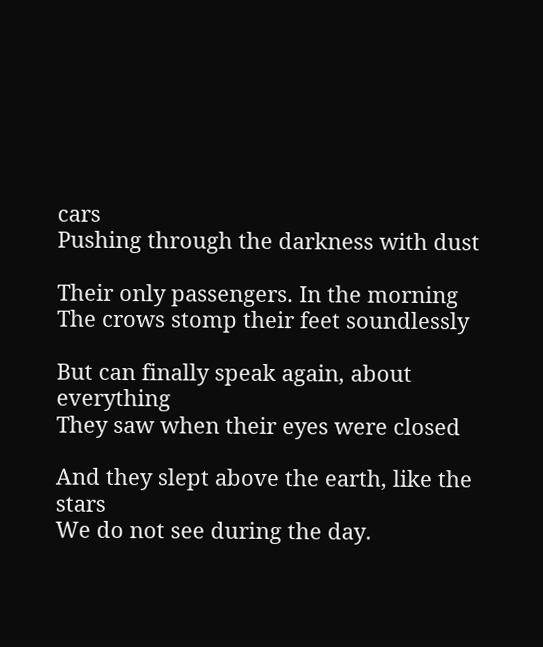cars
Pushing through the darkness with dust

Their only passengers. In the morning
The crows stomp their feet soundlessly

But can finally speak again, about everything
They saw when their eyes were closed

And they slept above the earth, like the stars
We do not see during the day.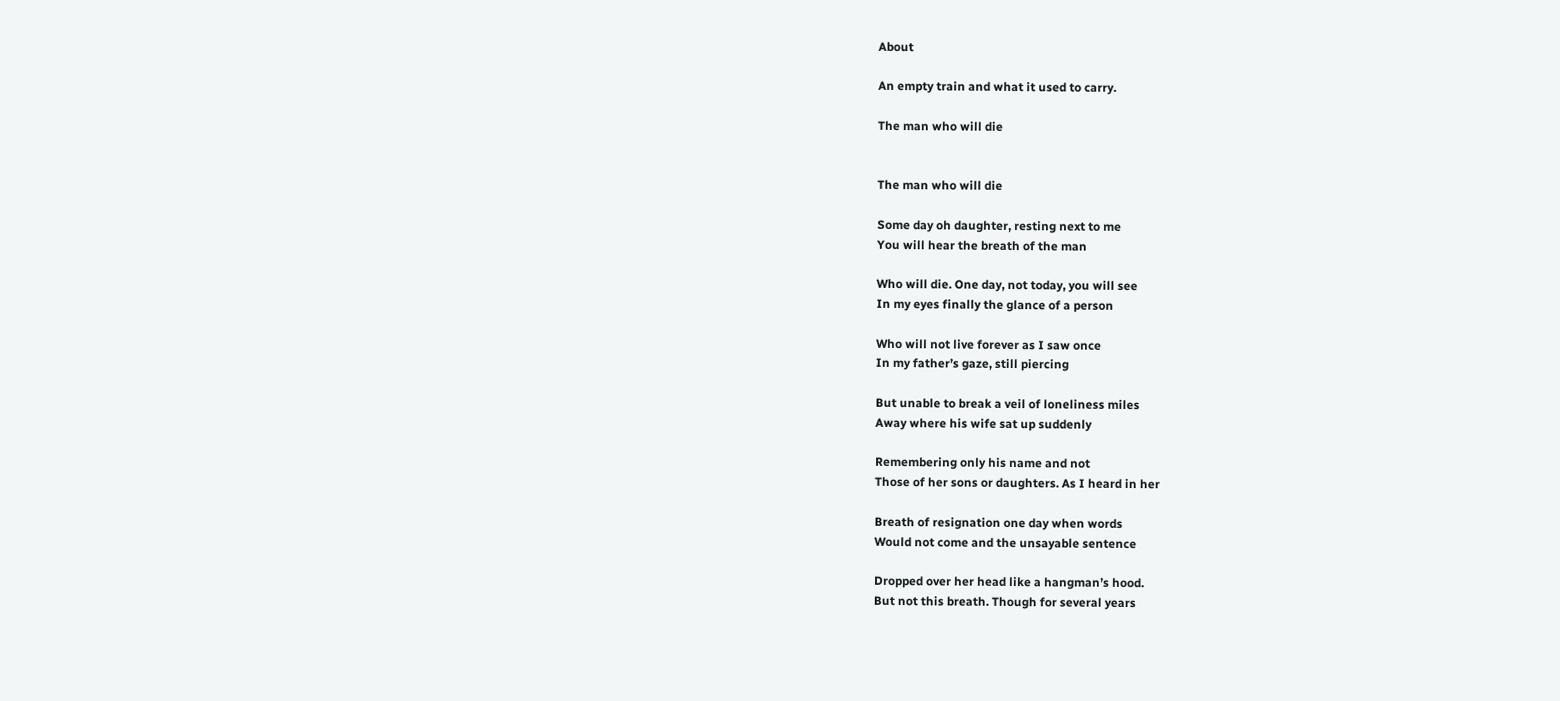About

An empty train and what it used to carry.

The man who will die


The man who will die

Some day oh daughter, resting next to me
You will hear the breath of the man

Who will die. One day, not today, you will see
In my eyes finally the glance of a person

Who will not live forever as I saw once
In my father’s gaze, still piercing

But unable to break a veil of loneliness miles
Away where his wife sat up suddenly

Remembering only his name and not
Those of her sons or daughters. As I heard in her

Breath of resignation one day when words
Would not come and the unsayable sentence

Dropped over her head like a hangman’s hood.
But not this breath. Though for several years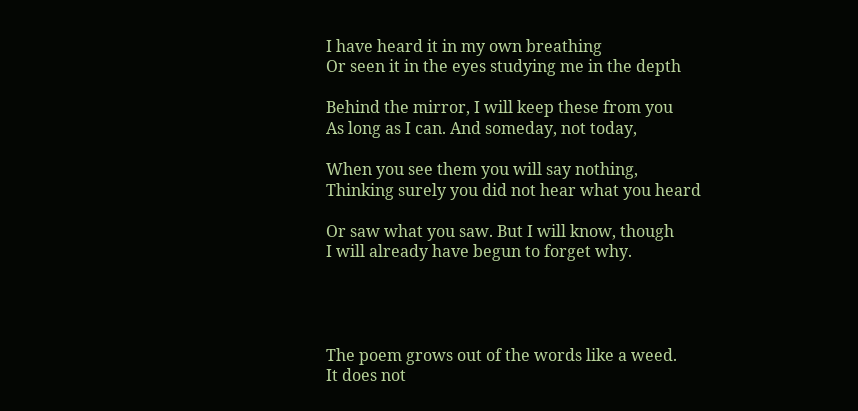I have heard it in my own breathing
Or seen it in the eyes studying me in the depth

Behind the mirror, I will keep these from you
As long as I can. And someday, not today,

When you see them you will say nothing,
Thinking surely you did not hear what you heard

Or saw what you saw. But I will know, though
I will already have begun to forget why.




The poem grows out of the words like a weed.
It does not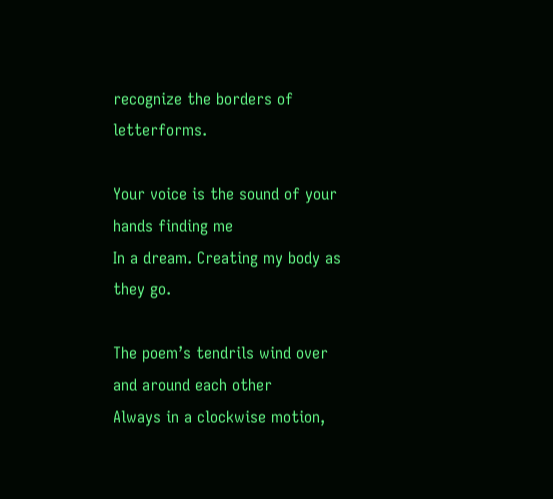recognize the borders of letterforms.

Your voice is the sound of your hands finding me
In a dream. Creating my body as they go.

The poem’s tendrils wind over and around each other
Always in a clockwise motion,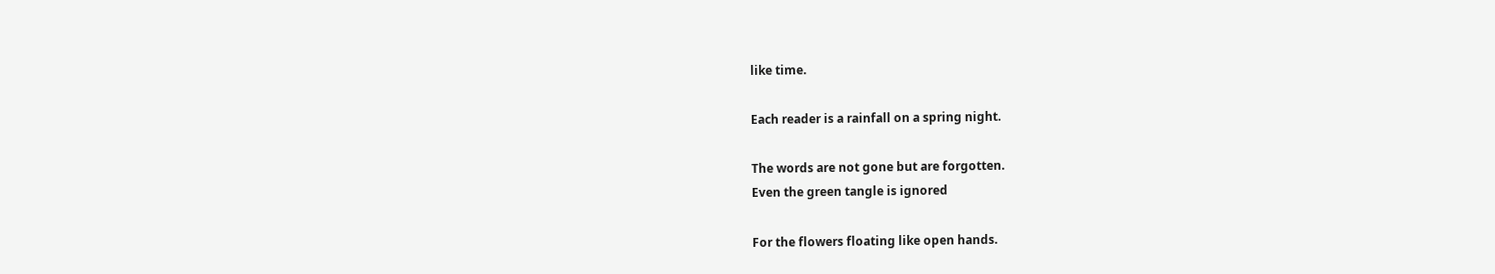like time.

Each reader is a rainfall on a spring night.

The words are not gone but are forgotten.
Even the green tangle is ignored

For the flowers floating like open hands.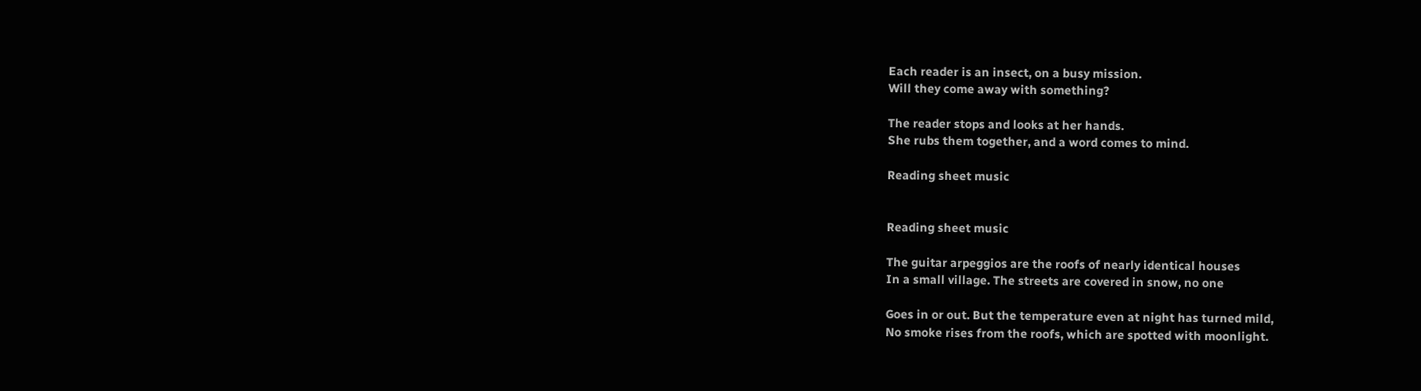Each reader is an insect, on a busy mission.
Will they come away with something?

The reader stops and looks at her hands.
She rubs them together, and a word comes to mind.

Reading sheet music


Reading sheet music

The guitar arpeggios are the roofs of nearly identical houses
In a small village. The streets are covered in snow, no one

Goes in or out. But the temperature even at night has turned mild,
No smoke rises from the roofs, which are spotted with moonlight.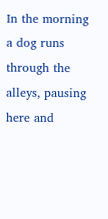In the morning a dog runs through the alleys, pausing here and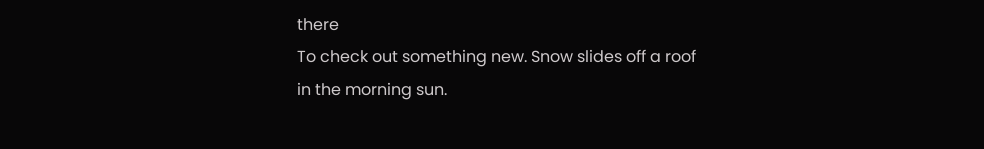there
To check out something new. Snow slides off a roof in the morning sun.